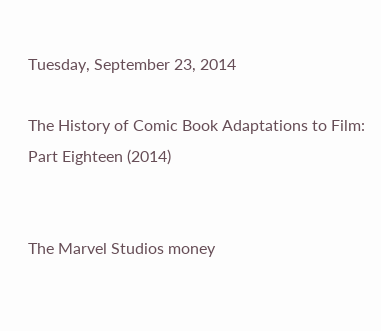Tuesday, September 23, 2014

The History of Comic Book Adaptations to Film: Part Eighteen (2014)


The Marvel Studios money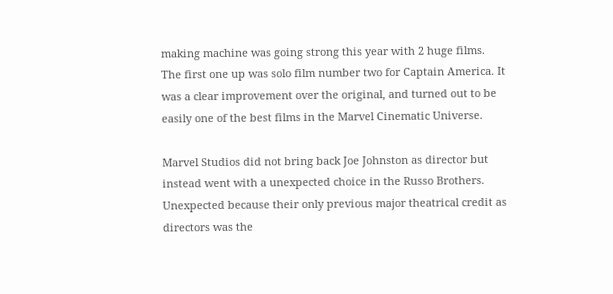making machine was going strong this year with 2 huge films. The first one up was solo film number two for Captain America. It was a clear improvement over the original, and turned out to be easily one of the best films in the Marvel Cinematic Universe.

Marvel Studios did not bring back Joe Johnston as director but instead went with a unexpected choice in the Russo Brothers. Unexpected because their only previous major theatrical credit as directors was the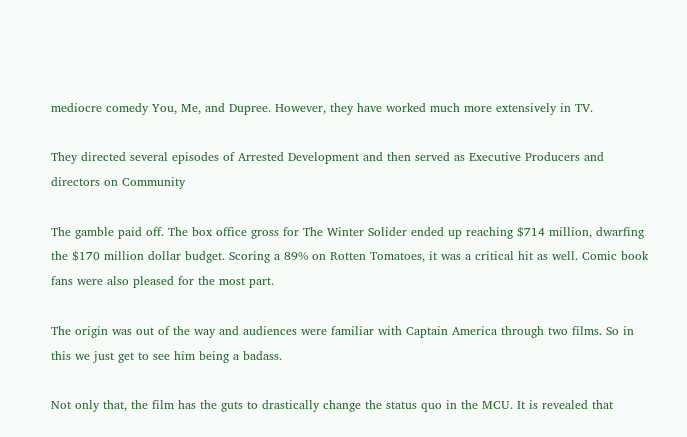mediocre comedy You, Me, and Dupree. However, they have worked much more extensively in TV.

They directed several episodes of Arrested Development and then served as Executive Producers and directors on Community

The gamble paid off. The box office gross for The Winter Solider ended up reaching $714 million, dwarfing the $170 million dollar budget. Scoring a 89% on Rotten Tomatoes, it was a critical hit as well. Comic book fans were also pleased for the most part.

The origin was out of the way and audiences were familiar with Captain America through two films. So in this we just get to see him being a badass.

Not only that, the film has the guts to drastically change the status quo in the MCU. It is revealed that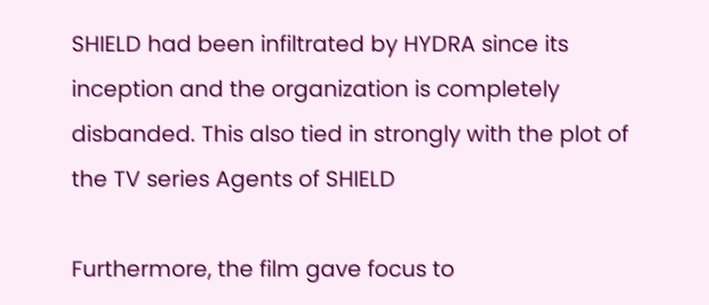SHIELD had been infiltrated by HYDRA since its inception and the organization is completely disbanded. This also tied in strongly with the plot of the TV series Agents of SHIELD

Furthermore, the film gave focus to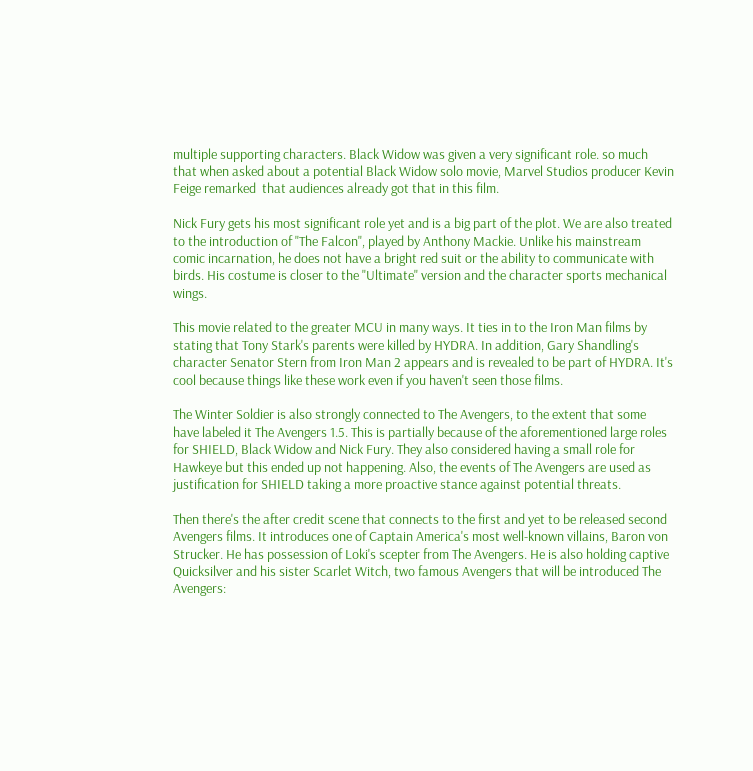multiple supporting characters. Black Widow was given a very significant role. so much that when asked about a potential Black Widow solo movie, Marvel Studios producer Kevin Feige remarked  that audiences already got that in this film.

Nick Fury gets his most significant role yet and is a big part of the plot. We are also treated to the introduction of "The Falcon", played by Anthony Mackie. Unlike his mainstream comic incarnation, he does not have a bright red suit or the ability to communicate with birds. His costume is closer to the "Ultimate" version and the character sports mechanical wings.

This movie related to the greater MCU in many ways. It ties in to the Iron Man films by stating that Tony Stark's parents were killed by HYDRA. In addition, Gary Shandling's character Senator Stern from Iron Man 2 appears and is revealed to be part of HYDRA. It's cool because things like these work even if you haven't seen those films.

The Winter Soldier is also strongly connected to The Avengers, to the extent that some have labeled it The Avengers 1.5. This is partially because of the aforementioned large roles for SHIELD, Black Widow and Nick Fury. They also considered having a small role for Hawkeye but this ended up not happening. Also, the events of The Avengers are used as justification for SHIELD taking a more proactive stance against potential threats.

Then there's the after credit scene that connects to the first and yet to be released second Avengers films. It introduces one of Captain America's most well-known villains, Baron von Strucker. He has possession of Loki's scepter from The Avengers. He is also holding captive Quicksilver and his sister Scarlet Witch, two famous Avengers that will be introduced The Avengers: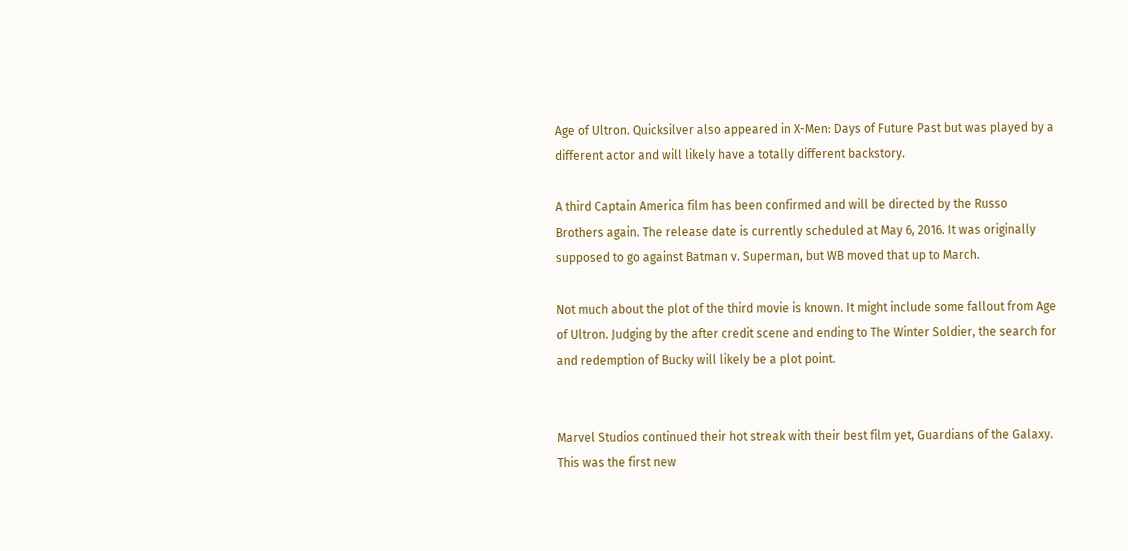Age of Ultron. Quicksilver also appeared in X-Men: Days of Future Past but was played by a different actor and will likely have a totally different backstory.

A third Captain America film has been confirmed and will be directed by the Russo Brothers again. The release date is currently scheduled at May 6, 2016. It was originally supposed to go against Batman v. Superman, but WB moved that up to March.

Not much about the plot of the third movie is known. It might include some fallout from Age of Ultron. Judging by the after credit scene and ending to The Winter Soldier, the search for and redemption of Bucky will likely be a plot point.


Marvel Studios continued their hot streak with their best film yet, Guardians of the Galaxy. This was the first new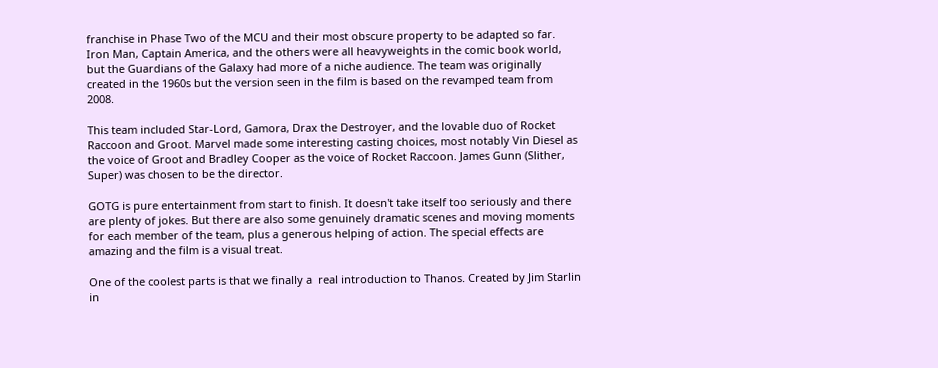franchise in Phase Two of the MCU and their most obscure property to be adapted so far. Iron Man, Captain America, and the others were all heavyweights in the comic book world, but the Guardians of the Galaxy had more of a niche audience. The team was originally created in the 1960s but the version seen in the film is based on the revamped team from 2008.

This team included Star-Lord, Gamora, Drax the Destroyer, and the lovable duo of Rocket Raccoon and Groot. Marvel made some interesting casting choices, most notably Vin Diesel as the voice of Groot and Bradley Cooper as the voice of Rocket Raccoon. James Gunn (Slither, Super) was chosen to be the director.

GOTG is pure entertainment from start to finish. It doesn't take itself too seriously and there are plenty of jokes. But there are also some genuinely dramatic scenes and moving moments for each member of the team, plus a generous helping of action. The special effects are amazing and the film is a visual treat.

One of the coolest parts is that we finally a  real introduction to Thanos. Created by Jim Starlin in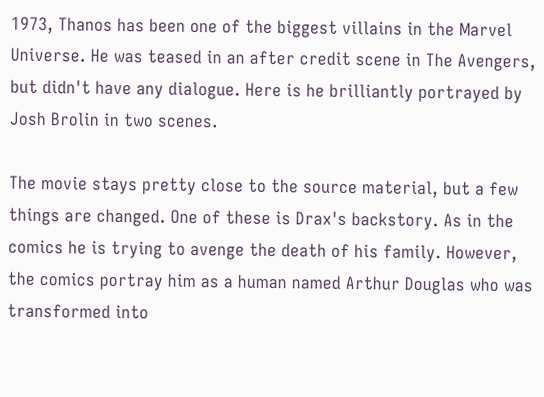1973, Thanos has been one of the biggest villains in the Marvel Universe. He was teased in an after credit scene in The Avengers, but didn't have any dialogue. Here is he brilliantly portrayed by Josh Brolin in two scenes.

The movie stays pretty close to the source material, but a few things are changed. One of these is Drax's backstory. As in the comics he is trying to avenge the death of his family. However, the comics portray him as a human named Arthur Douglas who was transformed into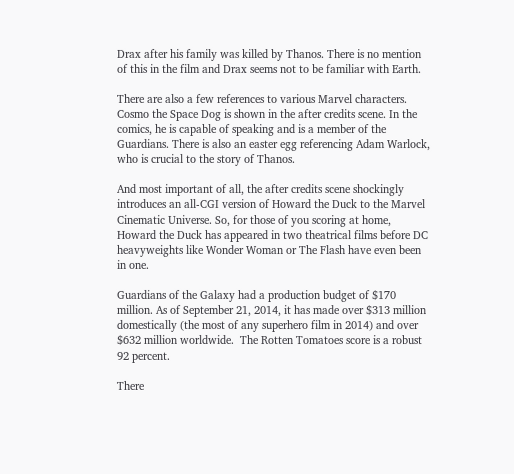Drax after his family was killed by Thanos. There is no mention of this in the film and Drax seems not to be familiar with Earth.

There are also a few references to various Marvel characters. Cosmo the Space Dog is shown in the after credits scene. In the comics, he is capable of speaking and is a member of the Guardians. There is also an easter egg referencing Adam Warlock, who is crucial to the story of Thanos.

And most important of all, the after credits scene shockingly introduces an all-CGI version of Howard the Duck to the Marvel Cinematic Universe. So, for those of you scoring at home, Howard the Duck has appeared in two theatrical films before DC heavyweights like Wonder Woman or The Flash have even been in one.

Guardians of the Galaxy had a production budget of $170 million. As of September 21, 2014, it has made over $313 million domestically (the most of any superhero film in 2014) and over $632 million worldwide.  The Rotten Tomatoes score is a robust 92 percent.

There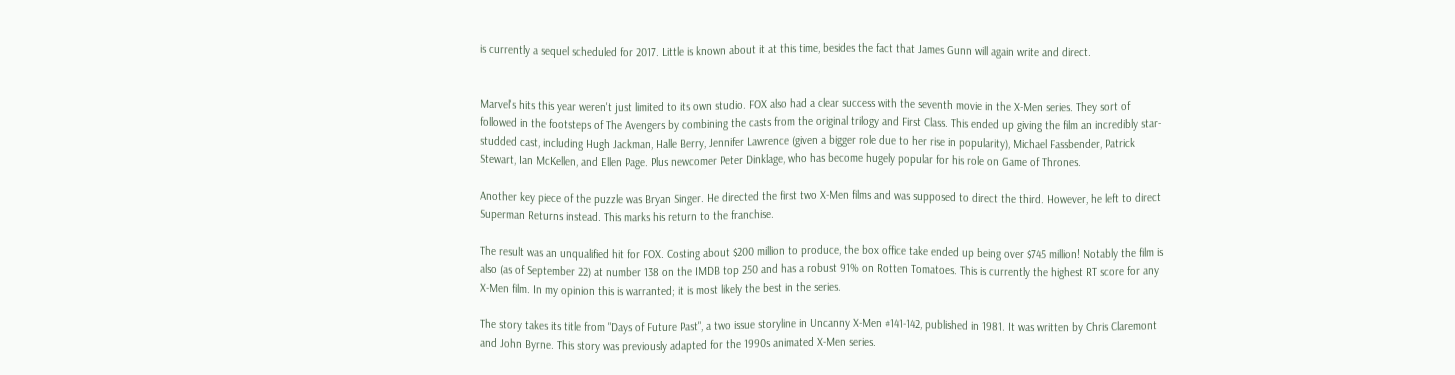is currently a sequel scheduled for 2017. Little is known about it at this time, besides the fact that James Gunn will again write and direct.


Marvel's hits this year weren't just limited to its own studio. FOX also had a clear success with the seventh movie in the X-Men series. They sort of followed in the footsteps of The Avengers by combining the casts from the original trilogy and First Class. This ended up giving the film an incredibly star-studded cast, including Hugh Jackman, Halle Berry, Jennifer Lawrence (given a bigger role due to her rise in popularity), Michael Fassbender, Patrick Stewart, Ian McKellen, and Ellen Page. Plus newcomer Peter Dinklage, who has become hugely popular for his role on Game of Thrones.

Another key piece of the puzzle was Bryan Singer. He directed the first two X-Men films and was supposed to direct the third. However, he left to direct Superman Returns instead. This marks his return to the franchise.

The result was an unqualified hit for FOX. Costing about $200 million to produce, the box office take ended up being over $745 million! Notably the film is also (as of September 22) at number 138 on the IMDB top 250 and has a robust 91% on Rotten Tomatoes. This is currently the highest RT score for any X-Men film. In my opinion this is warranted; it is most likely the best in the series.

The story takes its title from "Days of Future Past", a two issue storyline in Uncanny X-Men #141-142, published in 1981. It was written by Chris Claremont and John Byrne. This story was previously adapted for the 1990s animated X-Men series.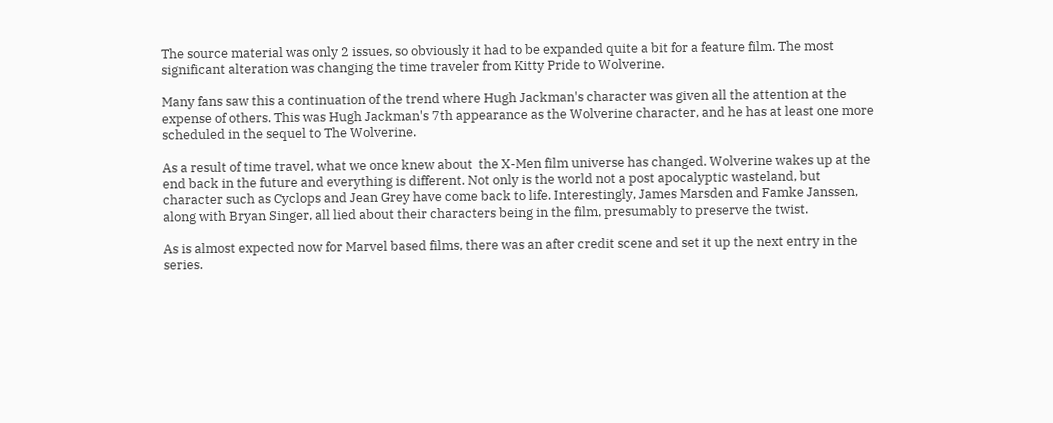The source material was only 2 issues, so obviously it had to be expanded quite a bit for a feature film. The most significant alteration was changing the time traveler from Kitty Pride to Wolverine.

Many fans saw this a continuation of the trend where Hugh Jackman's character was given all the attention at the expense of others. This was Hugh Jackman's 7th appearance as the Wolverine character, and he has at least one more scheduled in the sequel to The Wolverine.

As a result of time travel, what we once knew about  the X-Men film universe has changed. Wolverine wakes up at the end back in the future and everything is different. Not only is the world not a post apocalyptic wasteland, but character such as Cyclops and Jean Grey have come back to life. Interestingly, James Marsden and Famke Janssen, along with Bryan Singer, all lied about their characters being in the film, presumably to preserve the twist.

As is almost expected now for Marvel based films, there was an after credit scene and set it up the next entry in the series.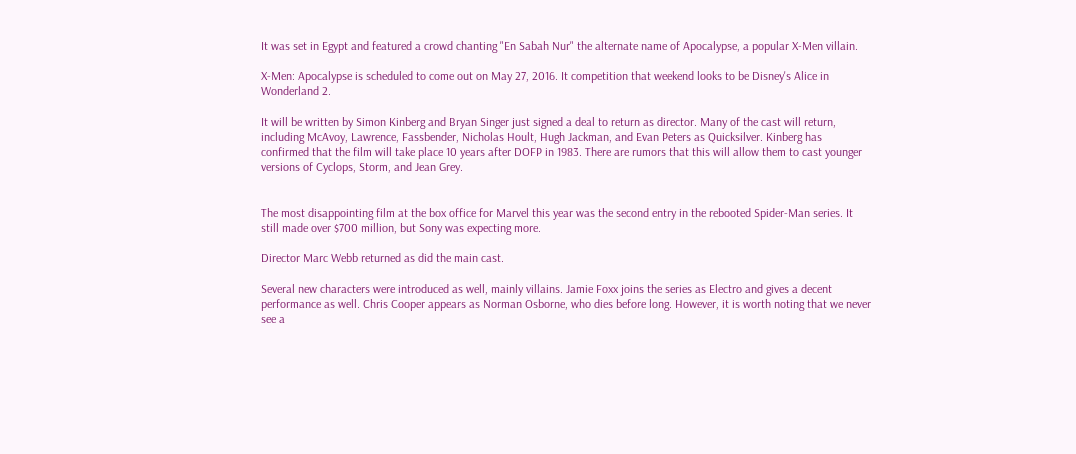It was set in Egypt and featured a crowd chanting "En Sabah Nur" the alternate name of Apocalypse, a popular X-Men villain.

X-Men: Apocalypse is scheduled to come out on May 27, 2016. It competition that weekend looks to be Disney's Alice in Wonderland 2.

It will be written by Simon Kinberg and Bryan Singer just signed a deal to return as director. Many of the cast will return, including McAvoy, Lawrence, Fassbender, Nicholas Hoult, Hugh Jackman, and Evan Peters as Quicksilver. Kinberg has confirmed that the film will take place 10 years after DOFP in 1983. There are rumors that this will allow them to cast younger versions of Cyclops, Storm, and Jean Grey.


The most disappointing film at the box office for Marvel this year was the second entry in the rebooted Spider-Man series. It still made over $700 million, but Sony was expecting more.

Director Marc Webb returned as did the main cast.

Several new characters were introduced as well, mainly villains. Jamie Foxx joins the series as Electro and gives a decent performance as well. Chris Cooper appears as Norman Osborne, who dies before long. However, it is worth noting that we never see a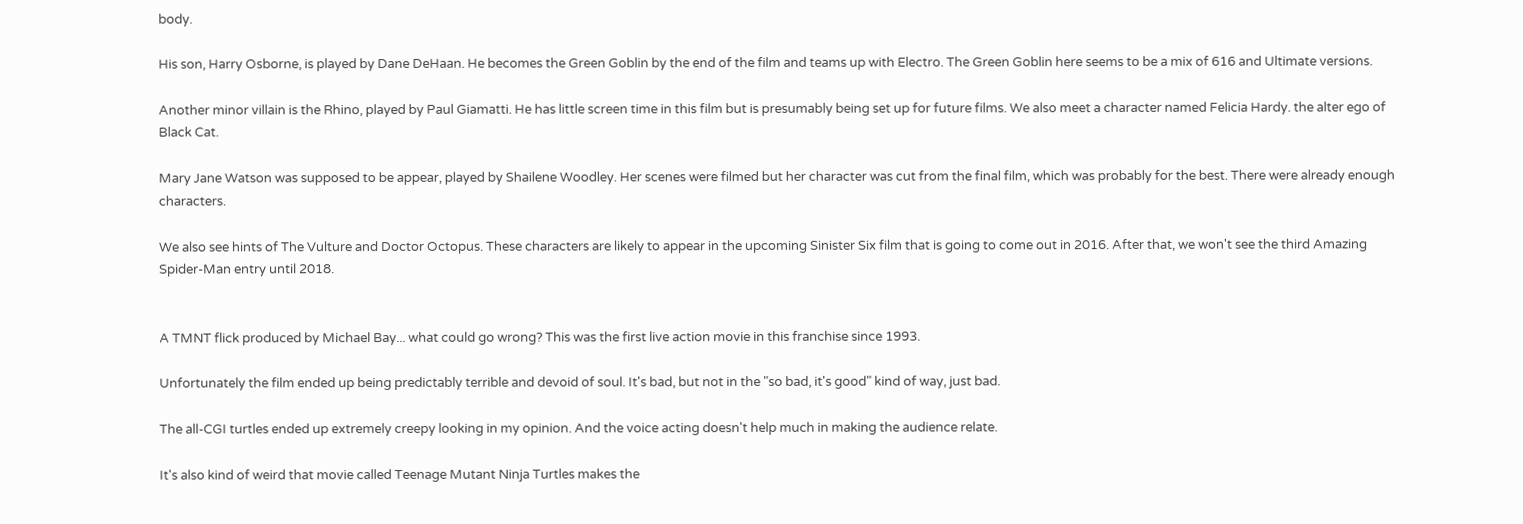body.

His son, Harry Osborne, is played by Dane DeHaan. He becomes the Green Goblin by the end of the film and teams up with Electro. The Green Goblin here seems to be a mix of 616 and Ultimate versions.

Another minor villain is the Rhino, played by Paul Giamatti. He has little screen time in this film but is presumably being set up for future films. We also meet a character named Felicia Hardy. the alter ego of Black Cat.

Mary Jane Watson was supposed to be appear, played by Shailene Woodley. Her scenes were filmed but her character was cut from the final film, which was probably for the best. There were already enough characters.

We also see hints of The Vulture and Doctor Octopus. These characters are likely to appear in the upcoming Sinister Six film that is going to come out in 2016. After that, we won't see the third Amazing Spider-Man entry until 2018.


A TMNT flick produced by Michael Bay... what could go wrong? This was the first live action movie in this franchise since 1993.

Unfortunately the film ended up being predictably terrible and devoid of soul. It's bad, but not in the "so bad, it's good" kind of way, just bad.

The all-CGI turtles ended up extremely creepy looking in my opinion. And the voice acting doesn't help much in making the audience relate.

It's also kind of weird that movie called Teenage Mutant Ninja Turtles makes the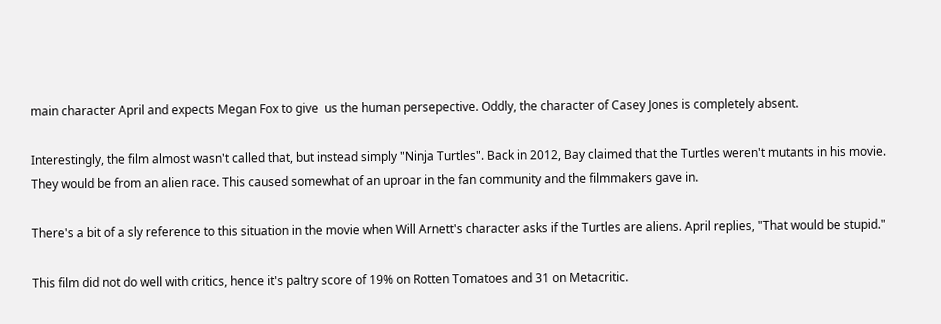main character April and expects Megan Fox to give  us the human persepective. Oddly, the character of Casey Jones is completely absent.

Interestingly, the film almost wasn't called that, but instead simply "Ninja Turtles". Back in 2012, Bay claimed that the Turtles weren't mutants in his movie. They would be from an alien race. This caused somewhat of an uproar in the fan community and the filmmakers gave in.

There's a bit of a sly reference to this situation in the movie when Will Arnett's character asks if the Turtles are aliens. April replies, "That would be stupid."

This film did not do well with critics, hence it's paltry score of 19% on Rotten Tomatoes and 31 on Metacritic.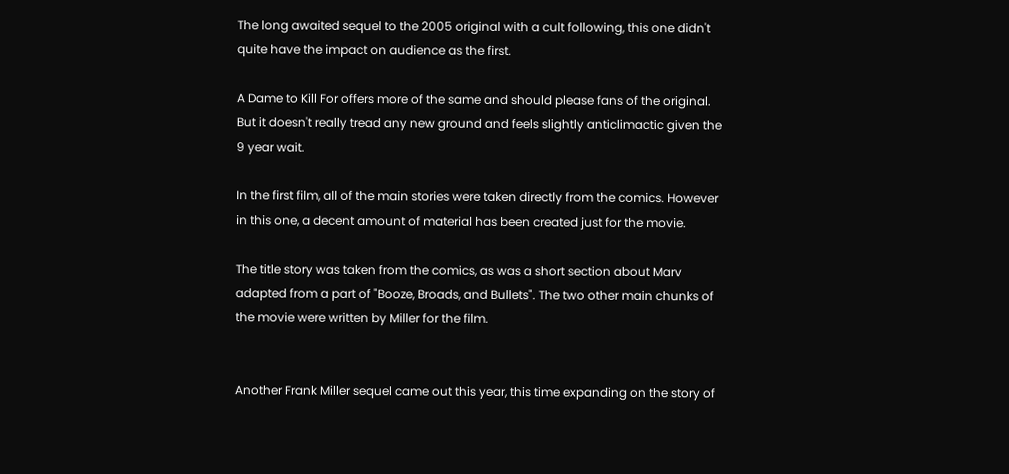The long awaited sequel to the 2005 original with a cult following, this one didn't quite have the impact on audience as the first.

A Dame to Kill For offers more of the same and should please fans of the original. But it doesn't really tread any new ground and feels slightly anticlimactic given the 9 year wait.

In the first film, all of the main stories were taken directly from the comics. However in this one, a decent amount of material has been created just for the movie.

The title story was taken from the comics, as was a short section about Marv adapted from a part of "Booze, Broads, and Bullets". The two other main chunks of the movie were written by Miller for the film.


Another Frank Miller sequel came out this year, this time expanding on the story of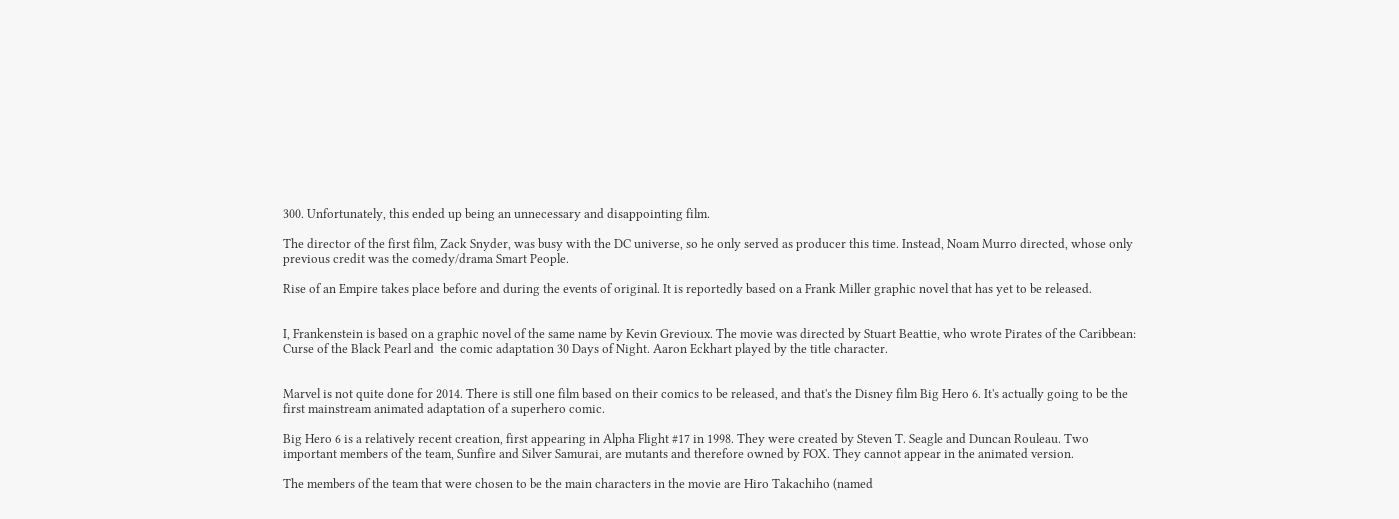300. Unfortunately, this ended up being an unnecessary and disappointing film.

The director of the first film, Zack Snyder, was busy with the DC universe, so he only served as producer this time. Instead, Noam Murro directed, whose only previous credit was the comedy/drama Smart People.

Rise of an Empire takes place before and during the events of original. It is reportedly based on a Frank Miller graphic novel that has yet to be released.


I, Frankenstein is based on a graphic novel of the same name by Kevin Grevioux. The movie was directed by Stuart Beattie, who wrote Pirates of the Caribbean: Curse of the Black Pearl and  the comic adaptation 30 Days of Night. Aaron Eckhart played by the title character.


Marvel is not quite done for 2014. There is still one film based on their comics to be released, and that's the Disney film Big Hero 6. It's actually going to be the first mainstream animated adaptation of a superhero comic.

Big Hero 6 is a relatively recent creation, first appearing in Alpha Flight #17 in 1998. They were created by Steven T. Seagle and Duncan Rouleau. Two important members of the team, Sunfire and Silver Samurai, are mutants and therefore owned by FOX. They cannot appear in the animated version.

The members of the team that were chosen to be the main characters in the movie are Hiro Takachiho (named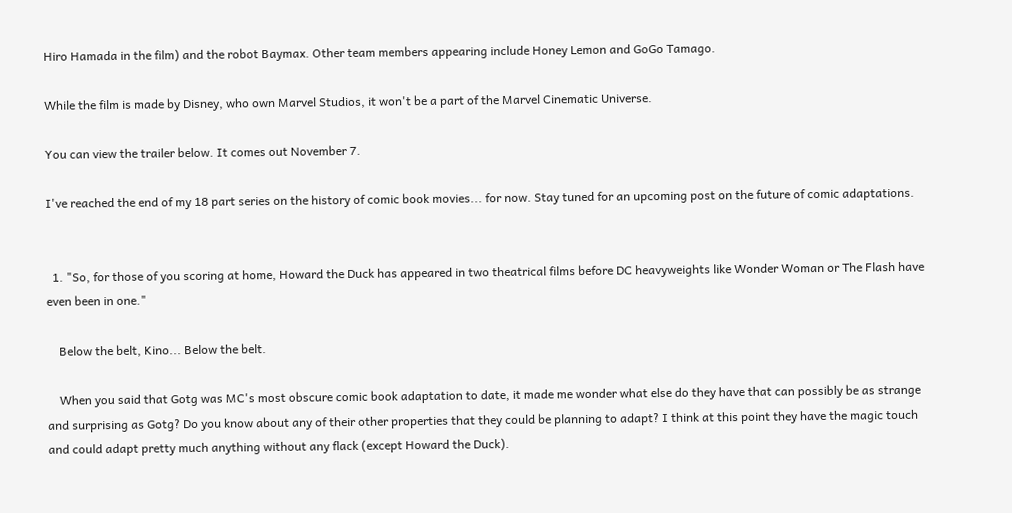Hiro Hamada in the film) and the robot Baymax. Other team members appearing include Honey Lemon and GoGo Tamago.

While the film is made by Disney, who own Marvel Studios, it won't be a part of the Marvel Cinematic Universe.

You can view the trailer below. It comes out November 7.

I've reached the end of my 18 part series on the history of comic book movies... for now. Stay tuned for an upcoming post on the future of comic adaptations.


  1. "So, for those of you scoring at home, Howard the Duck has appeared in two theatrical films before DC heavyweights like Wonder Woman or The Flash have even been in one."

    Below the belt, Kino... Below the belt.

    When you said that Gotg was MC's most obscure comic book adaptation to date, it made me wonder what else do they have that can possibly be as strange and surprising as Gotg? Do you know about any of their other properties that they could be planning to adapt? I think at this point they have the magic touch and could adapt pretty much anything without any flack (except Howard the Duck).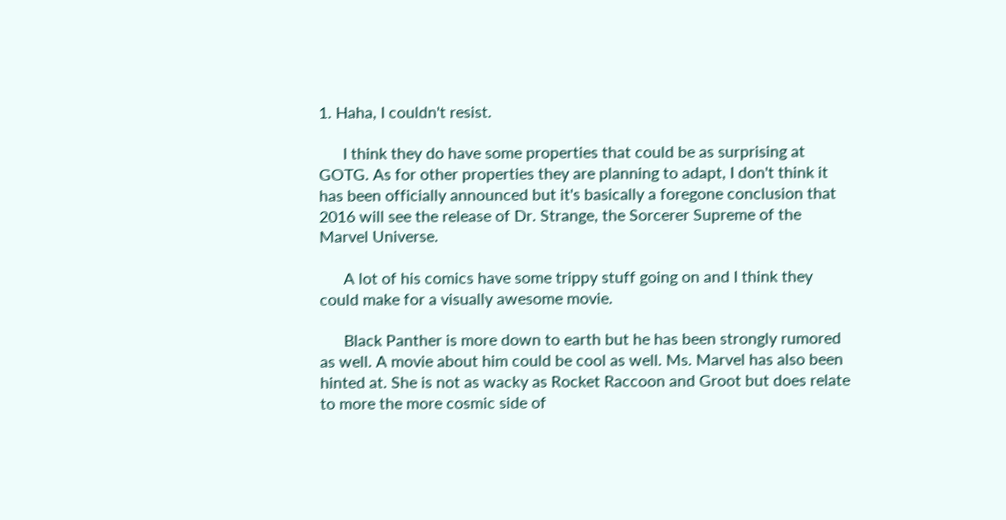1. Haha, I couldn't resist.

      I think they do have some properties that could be as surprising at GOTG. As for other properties they are planning to adapt, I don't think it has been officially announced but it's basically a foregone conclusion that 2016 will see the release of Dr. Strange, the Sorcerer Supreme of the Marvel Universe.

      A lot of his comics have some trippy stuff going on and I think they could make for a visually awesome movie.

      Black Panther is more down to earth but he has been strongly rumored as well. A movie about him could be cool as well. Ms. Marvel has also been hinted at. She is not as wacky as Rocket Raccoon and Groot but does relate to more the more cosmic side of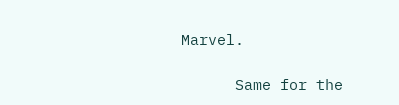Marvel.

      Same for the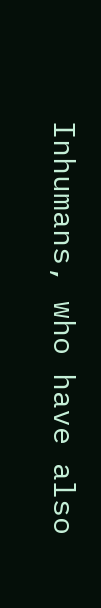Inhumans, who have also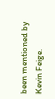been mentioned by Kevin Feige.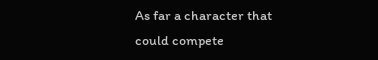As far a character that could compete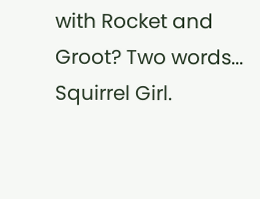with Rocket and Groot? Two words... Squirrel Girl.